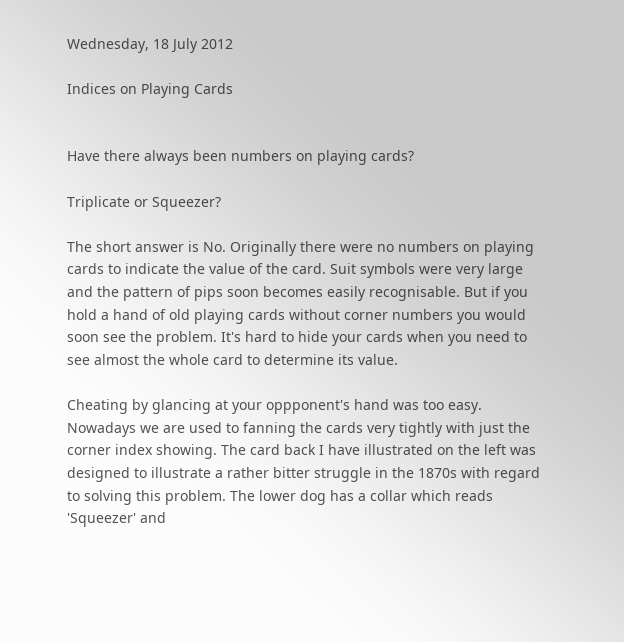Wednesday, 18 July 2012

Indices on Playing Cards


Have there always been numbers on playing cards?

Triplicate or Squeezer?

The short answer is No. Originally there were no numbers on playing cards to indicate the value of the card. Suit symbols were very large and the pattern of pips soon becomes easily recognisable. But if you hold a hand of old playing cards without corner numbers you would soon see the problem. It's hard to hide your cards when you need to see almost the whole card to determine its value.

Cheating by glancing at your oppponent's hand was too easy. Nowadays we are used to fanning the cards very tightly with just the corner index showing. The card back I have illustrated on the left was designed to illustrate a rather bitter struggle in the 1870s with regard to solving this problem. The lower dog has a collar which reads 'Squeezer' and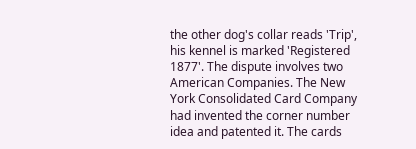the other dog's collar reads 'Trip', his kennel is marked 'Registered 1877'. The dispute involves two American Companies. The New York Consolidated Card Company had invented the corner number idea and patented it. The cards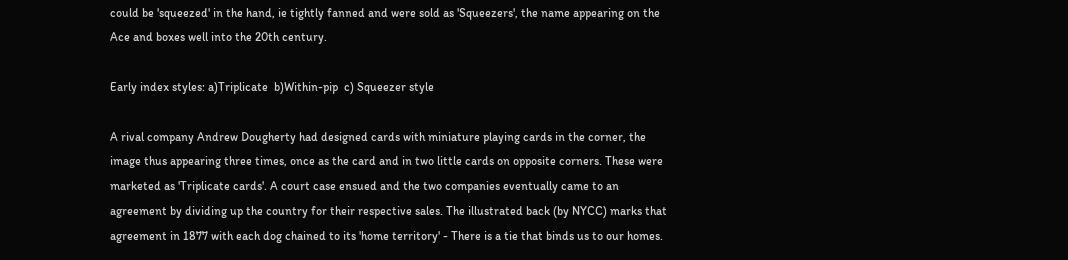could be 'squeezed' in the hand, ie tightly fanned and were sold as 'Squeezers', the name appearing on the Ace and boxes well into the 20th century.

Early index styles: a)Triplicate  b)Within-pip  c) Squeezer style

A rival company Andrew Dougherty had designed cards with miniature playing cards in the corner, the image thus appearing three times, once as the card and in two little cards on opposite corners. These were marketed as 'Triplicate cards'. A court case ensued and the two companies eventually came to an agreement by dividing up the country for their respective sales. The illustrated back (by NYCC) marks that agreement in 1877 with each dog chained to its 'home territory' - There is a tie that binds us to our homes.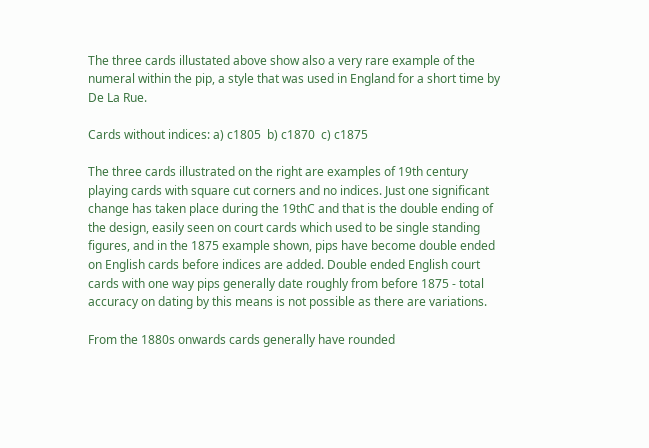The three cards illustated above show also a very rare example of the numeral within the pip, a style that was used in England for a short time by De La Rue.

Cards without indices: a) c1805  b) c1870  c) c1875

The three cards illustrated on the right are examples of 19th century playing cards with square cut corners and no indices. Just one significant change has taken place during the 19thC and that is the double ending of the design, easily seen on court cards which used to be single standing figures, and in the 1875 example shown, pips have become double ended on English cards before indices are added. Double ended English court cards with one way pips generally date roughly from before 1875 - total accuracy on dating by this means is not possible as there are variations.

From the 1880s onwards cards generally have rounded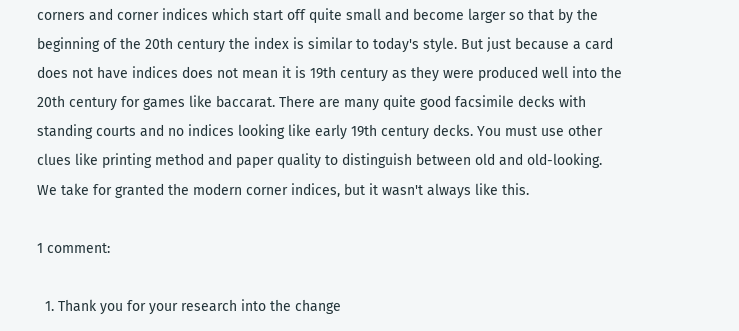corners and corner indices which start off quite small and become larger so that by the beginning of the 20th century the index is similar to today's style. But just because a card does not have indices does not mean it is 19th century as they were produced well into the 20th century for games like baccarat. There are many quite good facsimile decks with standing courts and no indices looking like early 19th century decks. You must use other clues like printing method and paper quality to distinguish between old and old-looking.
We take for granted the modern corner indices, but it wasn't always like this.

1 comment:

  1. Thank you for your research into the change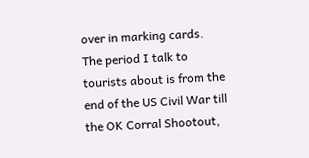over in marking cards. The period I talk to tourists about is from the end of the US Civil War till the OK Corral Shootout,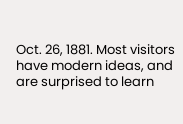Oct. 26, 1881. Most visitors have modern ideas, and are surprised to learn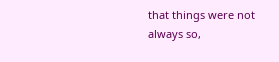that things were not always so,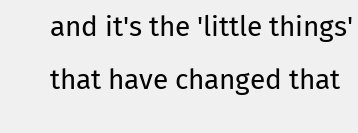and it's the 'little things' that have changed that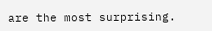are the most surprising.